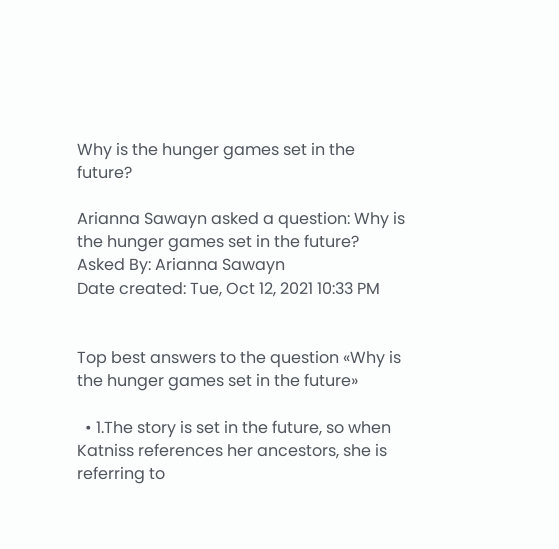Why is the hunger games set in the future?

Arianna Sawayn asked a question: Why is the hunger games set in the future?
Asked By: Arianna Sawayn
Date created: Tue, Oct 12, 2021 10:33 PM


Top best answers to the question «Why is the hunger games set in the future»

  • 1.The story is set in the future, so when Katniss references her ancestors, she is referring to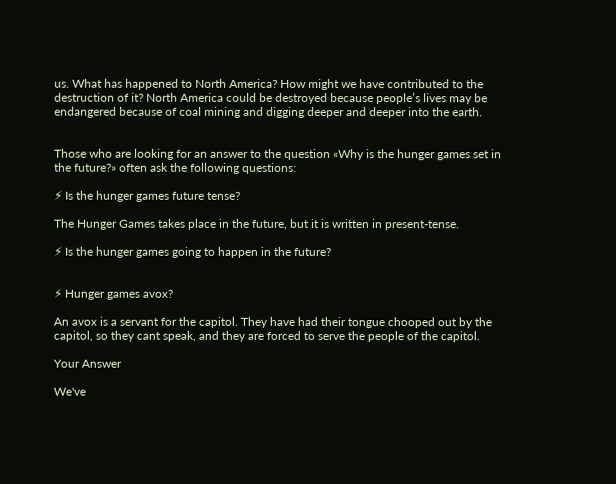us. What has happened to North America? How might we have contributed to the destruction of it? North America could be destroyed because people’s lives may be endangered because of coal mining and digging deeper and deeper into the earth.


Those who are looking for an answer to the question «Why is the hunger games set in the future?» often ask the following questions:

⚡ Is the hunger games future tense?

The Hunger Games takes place in the future, but it is written in present-tense.

⚡ Is the hunger games going to happen in the future?


⚡ Hunger games avox?

An avox is a servant for the capitol. They have had their tongue chooped out by the capitol, so they cant speak, and they are forced to serve the people of the capitol.

Your Answer

We've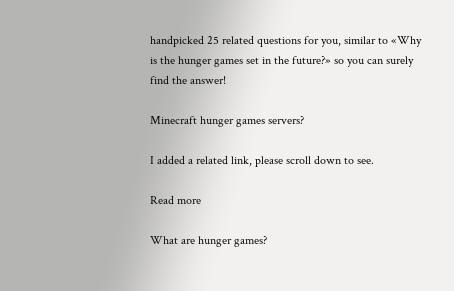handpicked 25 related questions for you, similar to «Why is the hunger games set in the future?» so you can surely find the answer!

Minecraft hunger games servers?

I added a related link, please scroll down to see.

Read more

What are hunger games?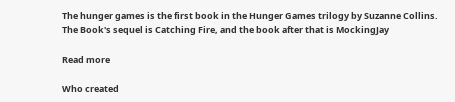The hunger games is the first book in the Hunger Games trilogy by Suzanne Collins. The Book's sequel is Catching Fire, and the book after that is MockingJay

Read more

Who created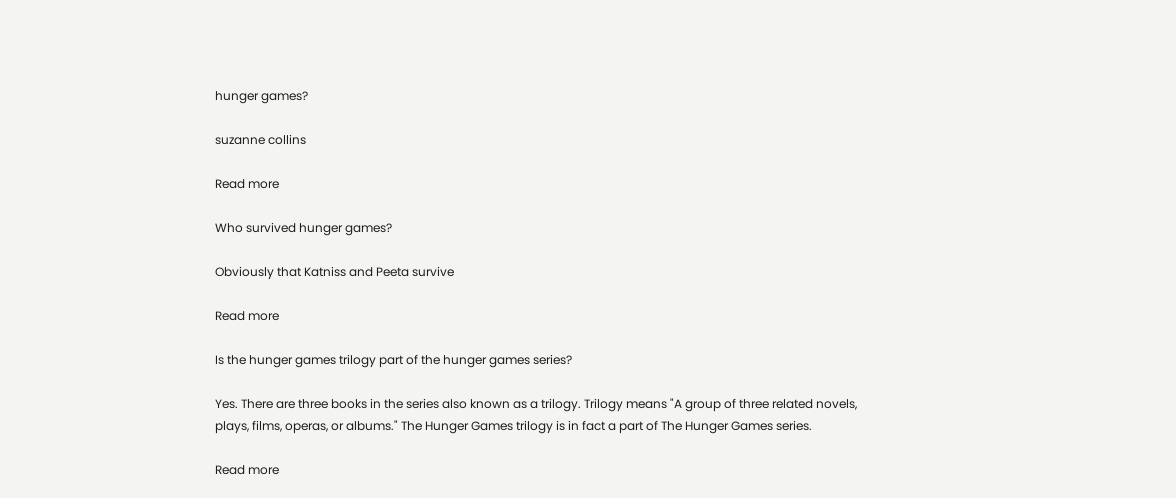hunger games?

suzanne collins

Read more

Who survived hunger games?

Obviously that Katniss and Peeta survive

Read more

Is the hunger games trilogy part of the hunger games series?

Yes. There are three books in the series also known as a trilogy. Trilogy means "A group of three related novels, plays, films, operas, or albums." The Hunger Games trilogy is in fact a part of The Hunger Games series.

Read more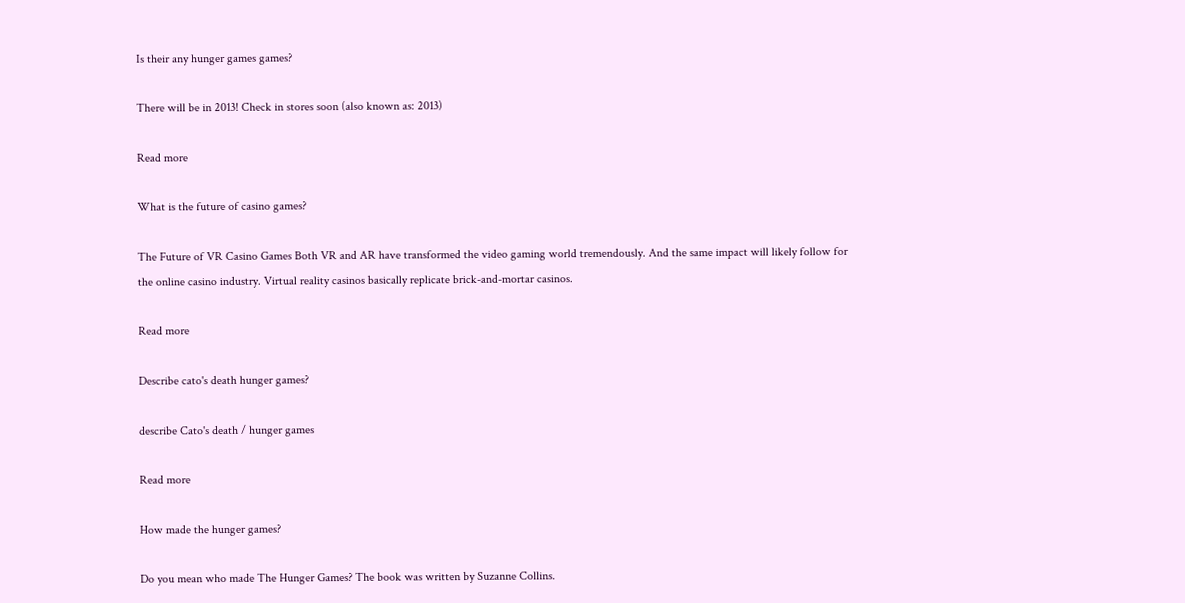Is their any hunger games games?

There will be in 2013! Check in stores soon (also known as: 2013)

Read more

What is the future of casino games?

The Future of VR Casino Games Both VR and AR have transformed the video gaming world tremendously. And the same impact will likely follow for the online casino industry. Virtual reality casinos basically replicate brick-and-mortar casinos.

Read more

Describe cato's death hunger games?

describe Cato's death / hunger games

Read more

How made the hunger games?

Do you mean who made The Hunger Games? The book was written by Suzanne Collins.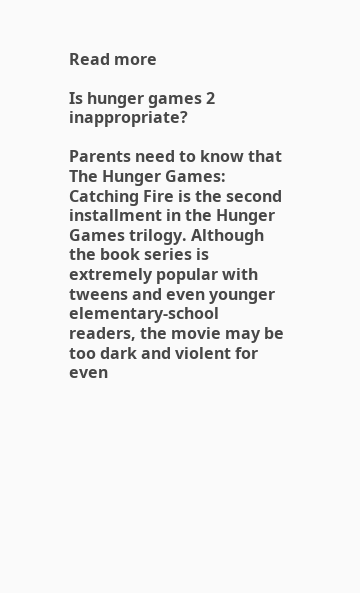Read more

Is hunger games 2 inappropriate?

Parents need to know that The Hunger Games: Catching Fire is the second installment in the Hunger Games trilogy. Although the book series is extremely popular with tweens and even younger elementary-school readers, the movie may be too dark and violent for even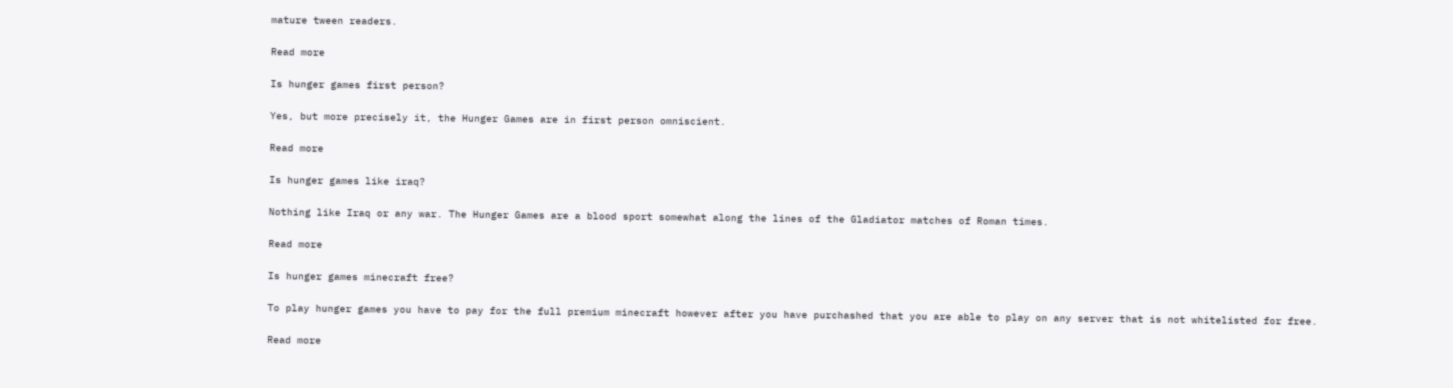mature tween readers.

Read more

Is hunger games first person?

Yes, but more precisely it, the Hunger Games are in first person omniscient.

Read more

Is hunger games like iraq?

Nothing like Iraq or any war. The Hunger Games are a blood sport somewhat along the lines of the Gladiator matches of Roman times.

Read more

Is hunger games minecraft free?

To play hunger games you have to pay for the full premium minecraft however after you have purchashed that you are able to play on any server that is not whitelisted for free.

Read more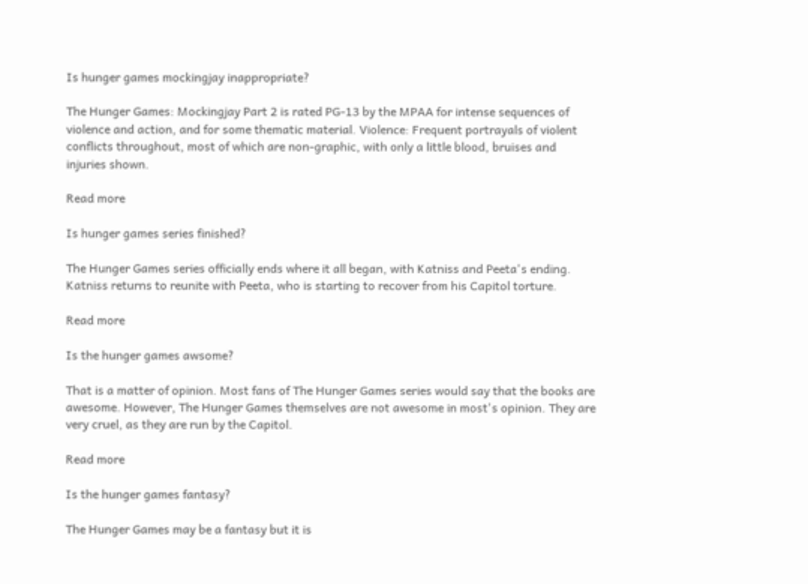Is hunger games mockingjay inappropriate?

The Hunger Games: Mockingjay Part 2 is rated PG-13 by the MPAA for intense sequences of violence and action, and for some thematic material. Violence: Frequent portrayals of violent conflicts throughout, most of which are non-graphic, with only a little blood, bruises and injuries shown.

Read more

Is hunger games series finished?

The Hunger Games series officially ends where it all began, with Katniss and Peeta's ending. Katniss returns to reunite with Peeta, who is starting to recover from his Capitol torture.

Read more

Is the hunger games awsome?

That is a matter of opinion. Most fans of The Hunger Games series would say that the books are awesome. However, The Hunger Games themselves are not awesome in most's opinion. They are very cruel, as they are run by the Capitol.

Read more

Is the hunger games fantasy?

The Hunger Games may be a fantasy but it is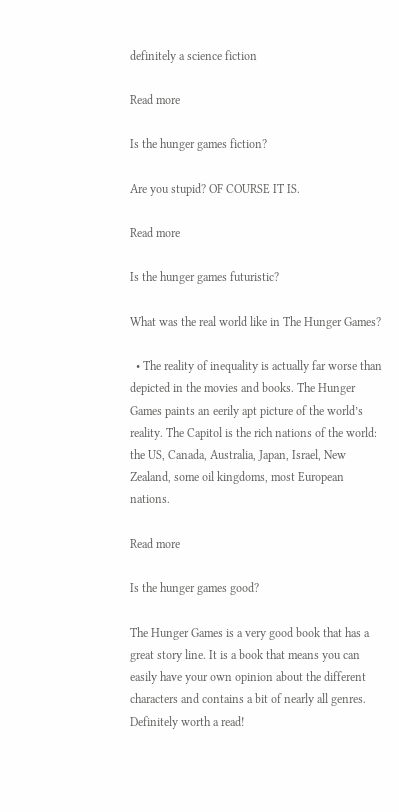definitely a science fiction

Read more

Is the hunger games fiction?

Are you stupid? OF COURSE IT IS.

Read more

Is the hunger games futuristic?

What was the real world like in The Hunger Games?

  • The reality of inequality is actually far worse than depicted in the movies and books. The Hunger Games paints an eerily apt picture of the world’s reality. The Capitol is the rich nations of the world: the US, Canada, Australia, Japan, Israel, New Zealand, some oil kingdoms, most European nations.

Read more

Is the hunger games good?

The Hunger Games is a very good book that has a great story line. It is a book that means you can easily have your own opinion about the different characters and contains a bit of nearly all genres. Definitely worth a read!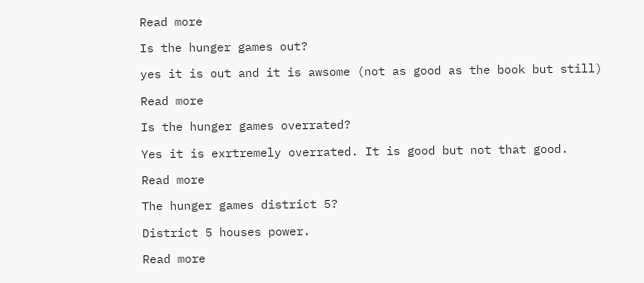Read more

Is the hunger games out?

yes it is out and it is awsome (not as good as the book but still)

Read more

Is the hunger games overrated?

Yes it is exrtremely overrated. It is good but not that good.

Read more

The hunger games district 5?

District 5 houses power.

Read more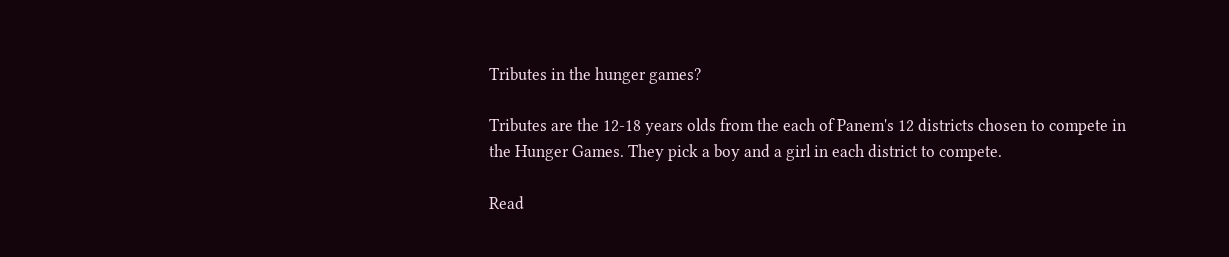Tributes in the hunger games?

Tributes are the 12-18 years olds from the each of Panem's 12 districts chosen to compete in the Hunger Games. They pick a boy and a girl in each district to compete.

Read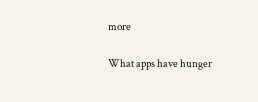more

What apps have hunger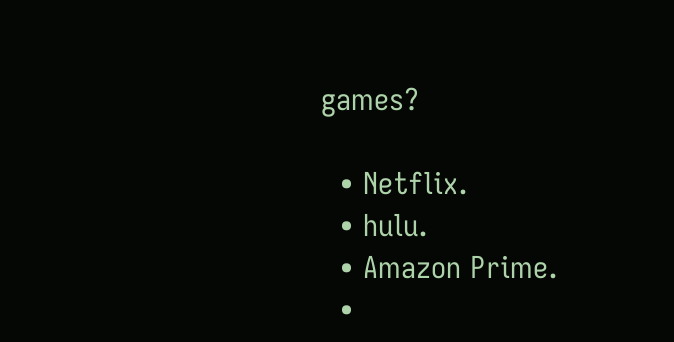games?

  • Netflix.
  • hulu.
  • Amazon Prime.
  •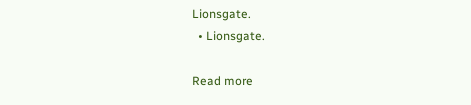Lionsgate.
  • Lionsgate.

Read more